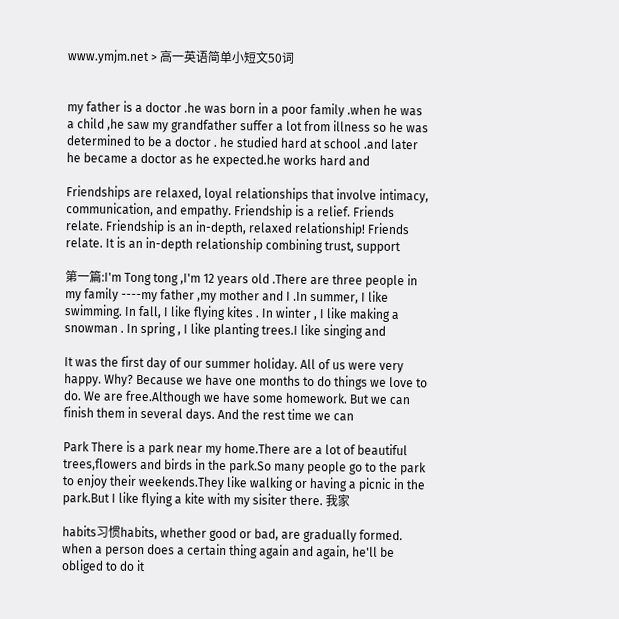www.ymjm.net > 高一英语简单小短文50词


my father is a doctor .he was born in a poor family .when he was a child ,he saw my grandfather suffer a lot from illness so he was determined to be a doctor . he studied hard at school .and later he became a doctor as he expected.he works hard and

Friendships are relaxed, loyal relationships that involve intimacy, communication, and empathy. Friendship is a relief. Friends relate. Friendship is an in-depth, relaxed relationship! Friends relate. It is an in-depth relationship combining trust, support

第一篇:I'm Tong tong ,I'm 12 years old .There are three people in my family ----my father ,my mother and I .In summer, I like swimming. In fall, I like flying kites . In winter , I like making a snowman . In spring , I like planting trees.I like singing and

It was the first day of our summer holiday. All of us were very happy. Why? Because we have one months to do things we love to do. We are free.Although we have some homework. But we can finish them in several days. And the rest time we can

Park There is a park near my home.There are a lot of beautiful trees,flowers and birds in the park.So many people go to the park to enjoy their weekends.They like walking or having a picnic in the park.But I like flying a kite with my sisiter there. 我家

habits习惯habits, whether good or bad, are gradually formed. when a person does a certain thing again and again, he'll be obliged to do it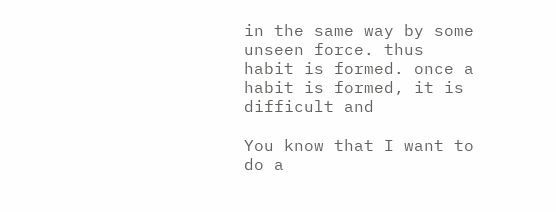in the same way by some unseen force. thus habit is formed. once a habit is formed, it is difficult and

You know that I want to do a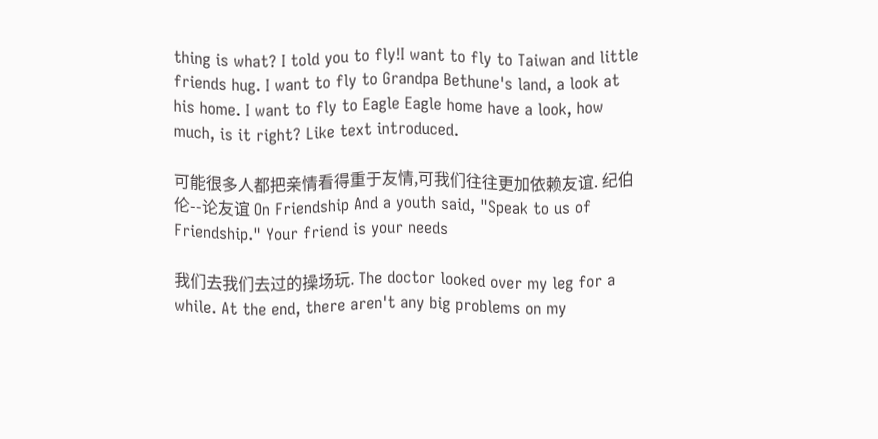thing is what? I told you to fly!I want to fly to Taiwan and little friends hug. I want to fly to Grandpa Bethune's land, a look at his home. I want to fly to Eagle Eagle home have a look, how much, is it right? Like text introduced.

可能很多人都把亲情看得重于友情,可我们往往更加依赖友谊. 纪伯伦--论友谊 On Friendship And a youth said, "Speak to us of Friendship." Your friend is your needs

我们去我们去过的操场玩. The doctor looked over my leg for a while. At the end, there aren't any big problems on my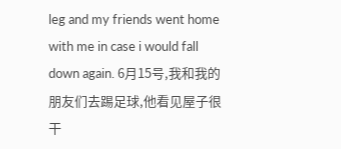leg and my friends went home with me in case i would fall down again. 6月15号,我和我的朋友们去踢足球,他看见屋子很干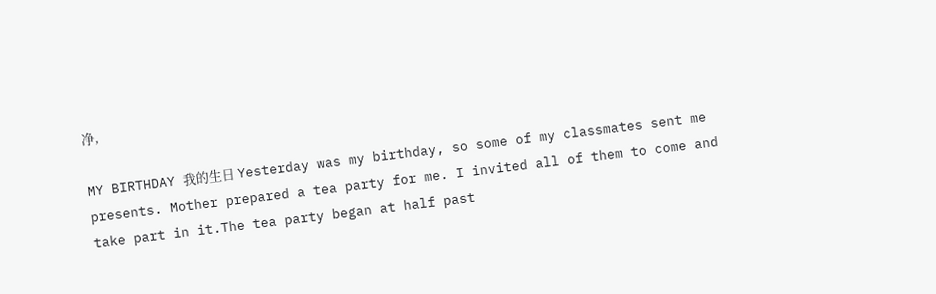净,

MY BIRTHDAY 我的生日 Yesterday was my birthday, so some of my classmates sent me presents. Mother prepared a tea party for me. I invited all of them to come and take part in it.The tea party began at half past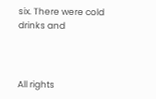six. There were cold drinks and



All rights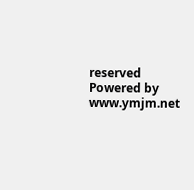reserved Powered by www.ymjm.net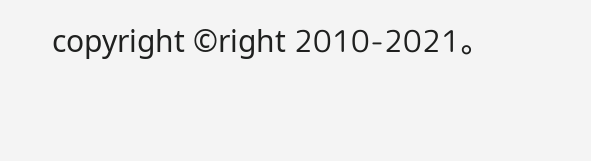copyright ©right 2010-2021。